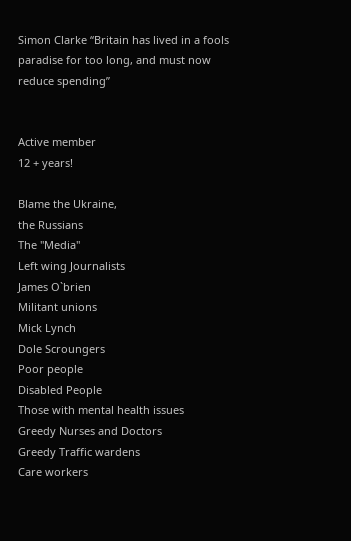Simon Clarke “Britain has lived in a fools paradise for too long, and must now reduce spending”


Active member
12 + years!

Blame the Ukraine,
the Russians
The "Media"
Left wing Journalists
James O`brien
Militant unions
Mick Lynch
Dole Scroungers
Poor people
Disabled People
Those with mental health issues
Greedy Nurses and Doctors
Greedy Traffic wardens
Care workers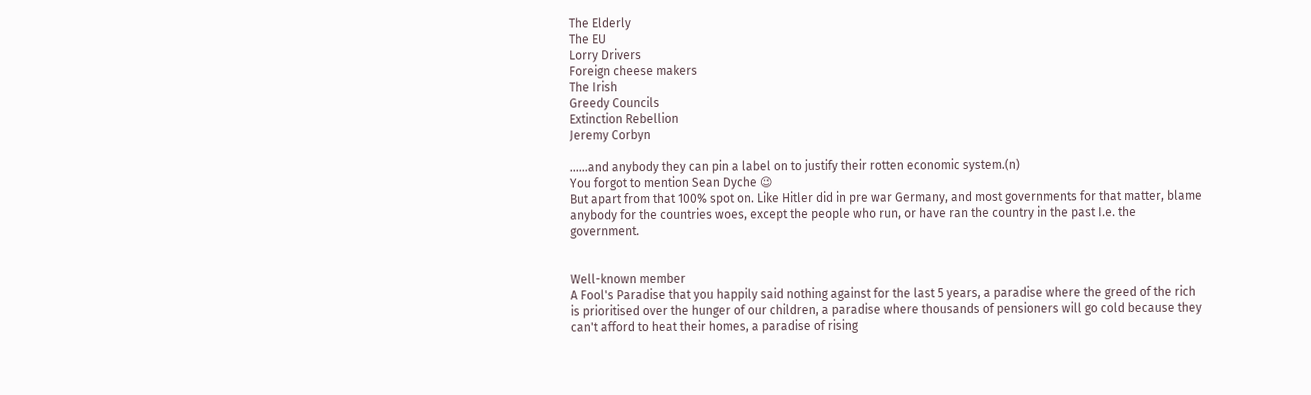The Elderly
The EU
Lorry Drivers
Foreign cheese makers
The Irish
Greedy Councils
Extinction Rebellion
Jeremy Corbyn

......and anybody they can pin a label on to justify their rotten economic system.(n)
You forgot to mention Sean Dyche 😉
But apart from that 100% spot on. Like Hitler did in pre war Germany, and most governments for that matter, blame anybody for the countries woes, except the people who run, or have ran the country in the past I.e. the government.


Well-known member
A Fool's Paradise that you happily said nothing against for the last 5 years, a paradise where the greed of the rich is prioritised over the hunger of our children, a paradise where thousands of pensioners will go cold because they can't afford to heat their homes, a paradise of rising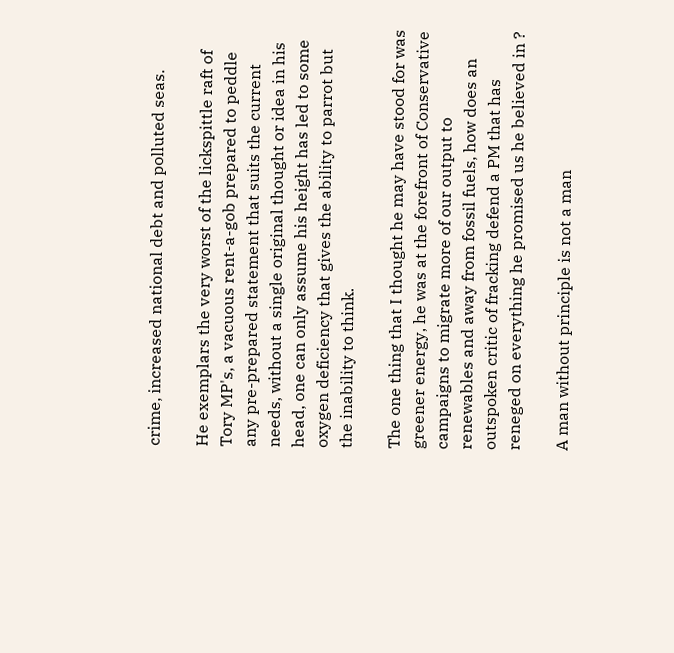crime, increased national debt and polluted seas.

He exemplars the very worst of the lickspittle raft of Tory MP's, a vacuous rent-a-gob prepared to peddle any pre-prepared statement that suits the current needs, without a single original thought or idea in his head, one can only assume his height has led to some oxygen deficiency that gives the ability to parrot but the inability to think.

The one thing that I thought he may have stood for was greener energy, he was at the forefront of Conservative campaigns to migrate more of our output to renewables and away from fossil fuels, how does an outspoken critic of fracking defend a PM that has reneged on everything he promised us he believed in ?

A man without principle is not a man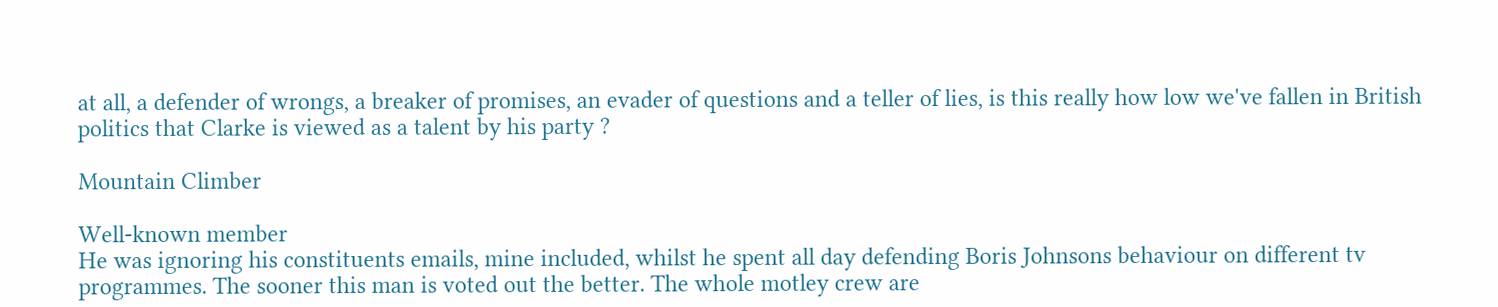at all, a defender of wrongs, a breaker of promises, an evader of questions and a teller of lies, is this really how low we've fallen in British politics that Clarke is viewed as a talent by his party ?

Mountain Climber

Well-known member
He was ignoring his constituents emails, mine included, whilst he spent all day defending Boris Johnsons behaviour on different tv programmes. The sooner this man is voted out the better. The whole motley crew are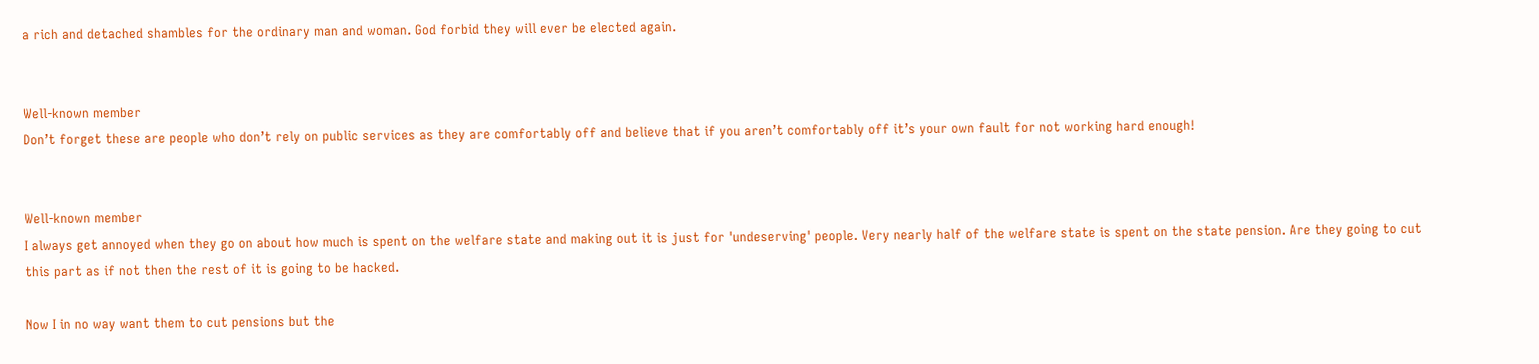a rich and detached shambles for the ordinary man and woman. God forbid they will ever be elected again.


Well-known member
Don’t forget these are people who don’t rely on public services as they are comfortably off and believe that if you aren’t comfortably off it’s your own fault for not working hard enough!


Well-known member
I always get annoyed when they go on about how much is spent on the welfare state and making out it is just for 'undeserving' people. Very nearly half of the welfare state is spent on the state pension. Are they going to cut this part as if not then the rest of it is going to be hacked.

Now I in no way want them to cut pensions but the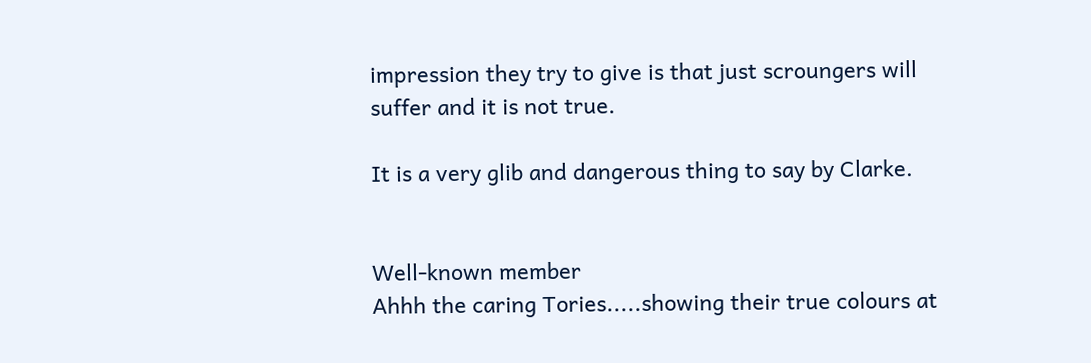impression they try to give is that just scroungers will suffer and it is not true.

It is a very glib and dangerous thing to say by Clarke.


Well-known member
Ahhh the caring Tories.....showing their true colours at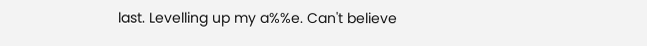last. Levelling up my a%%e. Can't believe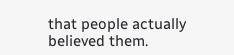that people actually believed them.